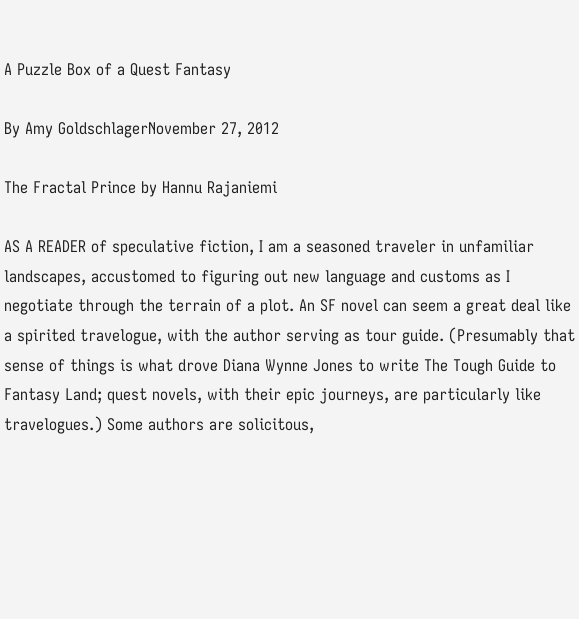A Puzzle Box of a Quest Fantasy

By Amy GoldschlagerNovember 27, 2012

The Fractal Prince by Hannu Rajaniemi

AS A READER of speculative fiction, I am a seasoned traveler in unfamiliar landscapes, accustomed to figuring out new language and customs as I negotiate through the terrain of a plot. An SF novel can seem a great deal like a spirited travelogue, with the author serving as tour guide. (Presumably that sense of things is what drove Diana Wynne Jones to write The Tough Guide to Fantasy Land; quest novels, with their epic journeys, are particularly like travelogues.) Some authors are solicitous,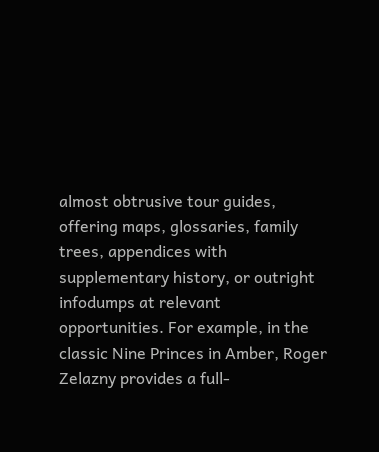almost obtrusive tour guides, offering maps, glossaries, family trees, appendices with supplementary history, or outright infodumps at relevant opportunities. For example, in the classic Nine Princes in Amber, Roger Zelazny provides a full-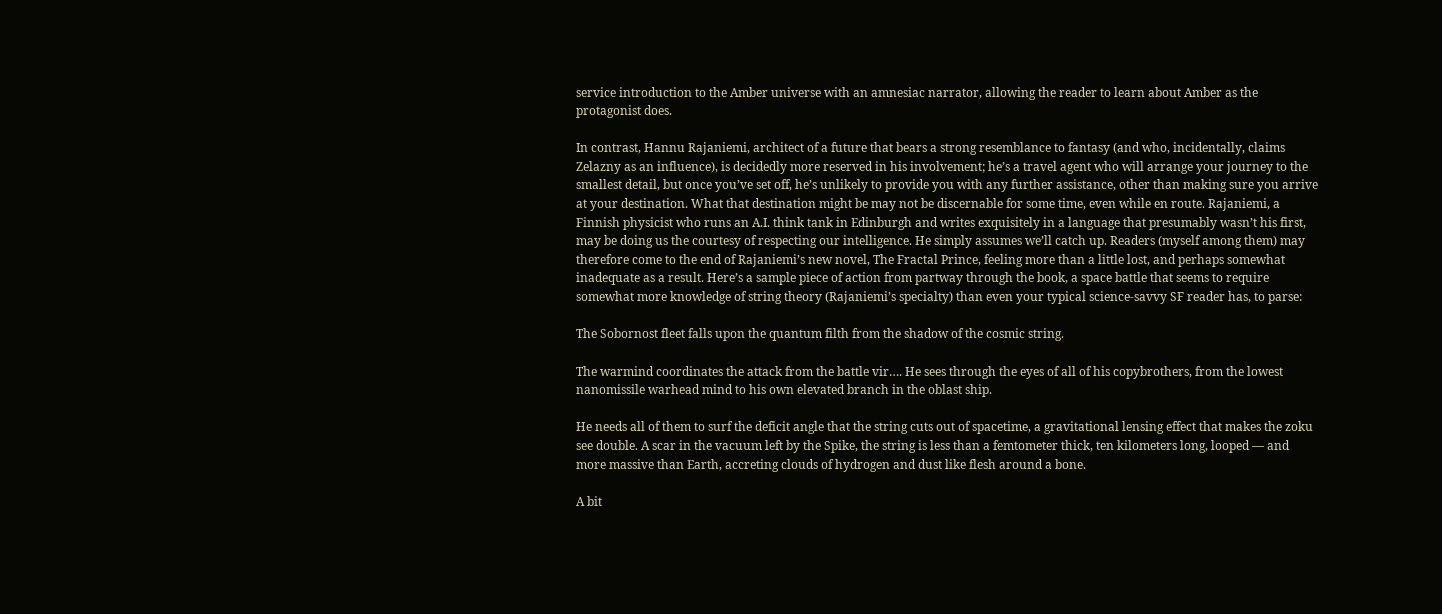service introduction to the Amber universe with an amnesiac narrator, allowing the reader to learn about Amber as the protagonist does.

In contrast, Hannu Rajaniemi, architect of a future that bears a strong resemblance to fantasy (and who, incidentally, claims Zelazny as an influence), is decidedly more reserved in his involvement; he’s a travel agent who will arrange your journey to the smallest detail, but once you’ve set off, he’s unlikely to provide you with any further assistance, other than making sure you arrive at your destination. What that destination might be may not be discernable for some time, even while en route. Rajaniemi, a Finnish physicist who runs an A.I. think tank in Edinburgh and writes exquisitely in a language that presumably wasn’t his first, may be doing us the courtesy of respecting our intelligence. He simply assumes we’ll catch up. Readers (myself among them) may therefore come to the end of Rajaniemi’s new novel, The Fractal Prince, feeling more than a little lost, and perhaps somewhat inadequate as a result. Here’s a sample piece of action from partway through the book, a space battle that seems to require somewhat more knowledge of string theory (Rajaniemi’s specialty) than even your typical science-savvy SF reader has, to parse:

The Sobornost fleet falls upon the quantum filth from the shadow of the cosmic string.

The warmind coordinates the attack from the battle vir…. He sees through the eyes of all of his copybrothers, from the lowest nanomissile warhead mind to his own elevated branch in the oblast ship.

He needs all of them to surf the deficit angle that the string cuts out of spacetime, a gravitational lensing effect that makes the zoku see double. A scar in the vacuum left by the Spike, the string is less than a femtometer thick, ten kilometers long, looped — and more massive than Earth, accreting clouds of hydrogen and dust like flesh around a bone.

A bit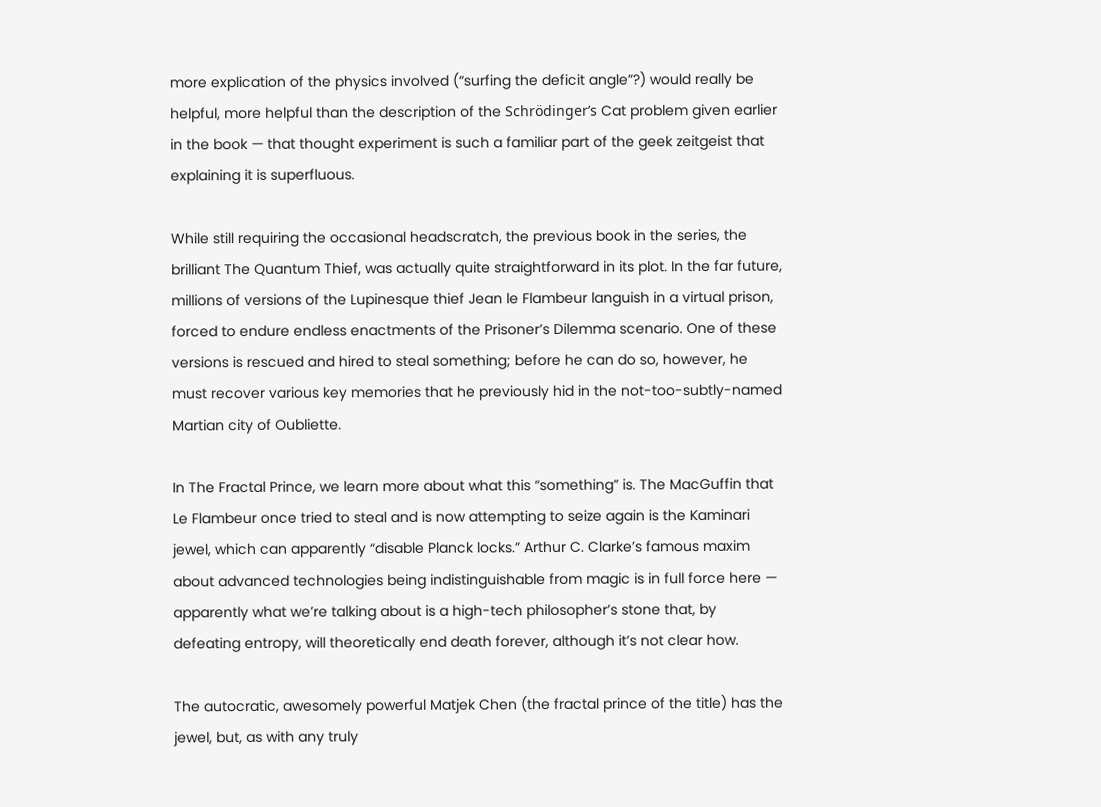more explication of the physics involved (“surfing the deficit angle”?) would really be helpful, more helpful than the description of the Schrödinger’s Cat problem given earlier in the book — that thought experiment is such a familiar part of the geek zeitgeist that explaining it is superfluous.

While still requiring the occasional headscratch, the previous book in the series, the brilliant The Quantum Thief, was actually quite straightforward in its plot. In the far future, millions of versions of the Lupinesque thief Jean le Flambeur languish in a virtual prison, forced to endure endless enactments of the Prisoner’s Dilemma scenario. One of these versions is rescued and hired to steal something; before he can do so, however, he must recover various key memories that he previously hid in the not-too-subtly-named Martian city of Oubliette.

In The Fractal Prince, we learn more about what this “something” is. The MacGuffin that Le Flambeur once tried to steal and is now attempting to seize again is the Kaminari jewel, which can apparently “disable Planck locks.” Arthur C. Clarke’s famous maxim about advanced technologies being indistinguishable from magic is in full force here — apparently what we’re talking about is a high-tech philosopher’s stone that, by defeating entropy, will theoretically end death forever, although it’s not clear how.

The autocratic, awesomely powerful Matjek Chen (the fractal prince of the title) has the jewel, but, as with any truly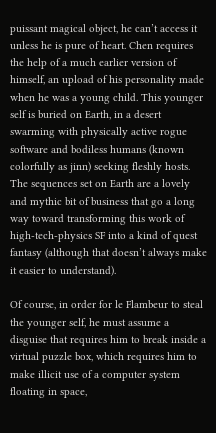puissant magical object, he can’t access it unless he is pure of heart. Chen requires the help of a much earlier version of himself, an upload of his personality made when he was a young child. This younger self is buried on Earth, in a desert swarming with physically active rogue software and bodiless humans (known colorfully as jinn) seeking fleshly hosts. The sequences set on Earth are a lovely and mythic bit of business that go a long way toward transforming this work of high-tech-physics SF into a kind of quest fantasy (although that doesn’t always make it easier to understand).

Of course, in order for le Flambeur to steal the younger self, he must assume a disguise that requires him to break inside a virtual puzzle box, which requires him to make illicit use of a computer system floating in space,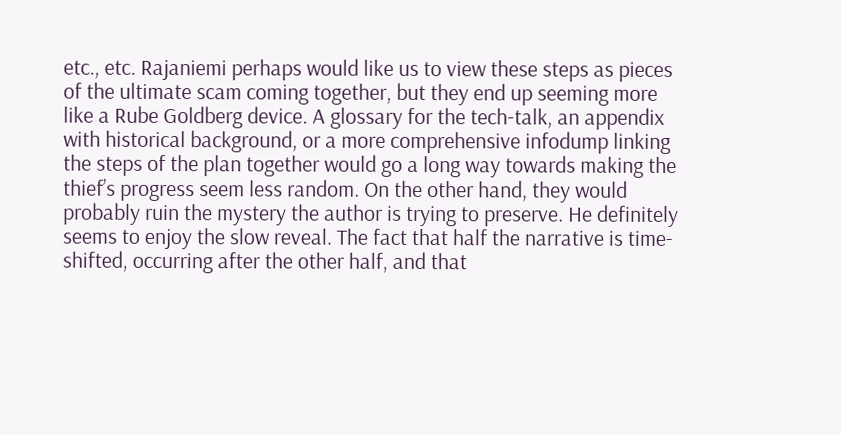etc., etc. Rajaniemi perhaps would like us to view these steps as pieces of the ultimate scam coming together, but they end up seeming more like a Rube Goldberg device. A glossary for the tech-talk, an appendix with historical background, or a more comprehensive infodump linking the steps of the plan together would go a long way towards making the thief’s progress seem less random. On the other hand, they would probably ruin the mystery the author is trying to preserve. He definitely seems to enjoy the slow reveal. The fact that half the narrative is time-shifted, occurring after the other half, and that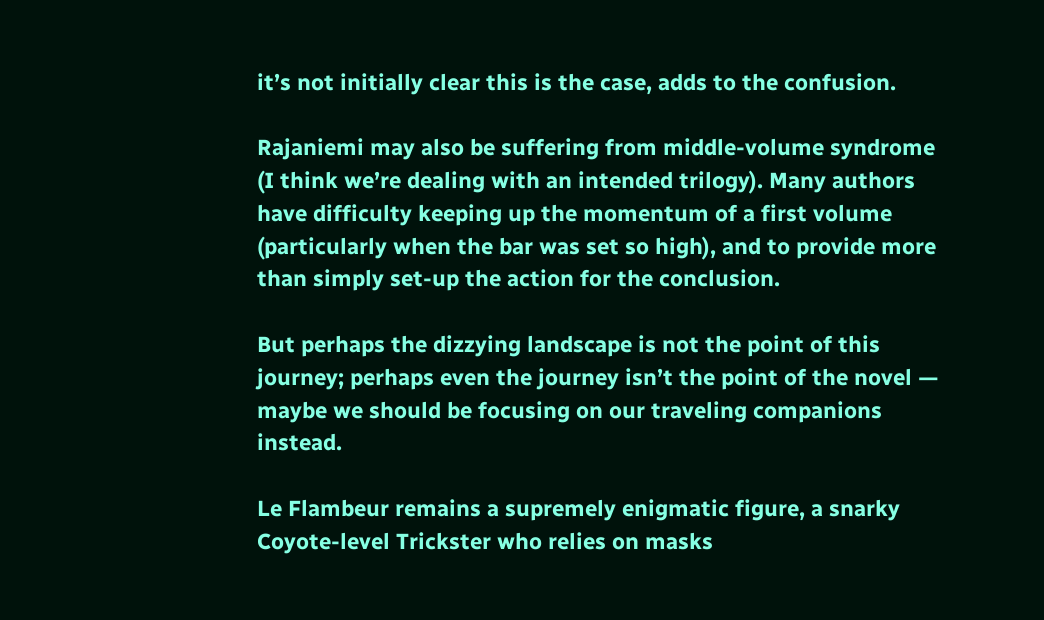it’s not initially clear this is the case, adds to the confusion.

Rajaniemi may also be suffering from middle-volume syndrome (I think we’re dealing with an intended trilogy). Many authors have difficulty keeping up the momentum of a first volume (particularly when the bar was set so high), and to provide more than simply set-up the action for the conclusion.

But perhaps the dizzying landscape is not the point of this journey; perhaps even the journey isn’t the point of the novel — maybe we should be focusing on our traveling companions instead.

Le Flambeur remains a supremely enigmatic figure, a snarky Coyote-level Trickster who relies on masks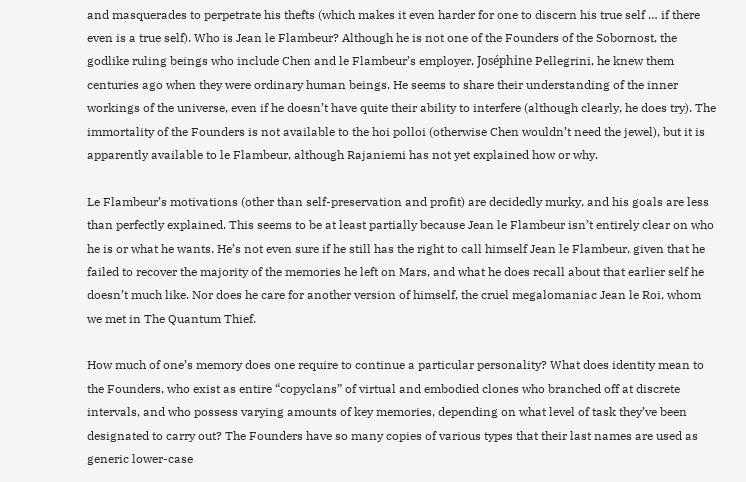and masquerades to perpetrate his thefts (which makes it even harder for one to discern his true self … if there even is a true self). Who is Jean le Flambeur? Although he is not one of the Founders of the Sobornost, the godlike ruling beings who include Chen and le Flambeur’s employer, Joséphine Pellegrini, he knew them centuries ago when they were ordinary human beings. He seems to share their understanding of the inner workings of the universe, even if he doesn’t have quite their ability to interfere (although clearly, he does try). The immortality of the Founders is not available to the hoi polloi (otherwise Chen wouldn’t need the jewel), but it is apparently available to le Flambeur, although Rajaniemi has not yet explained how or why.

Le Flambeur’s motivations (other than self-preservation and profit) are decidedly murky, and his goals are less than perfectly explained. This seems to be at least partially because Jean le Flambeur isn’t entirely clear on who he is or what he wants. He’s not even sure if he still has the right to call himself Jean le Flambeur, given that he failed to recover the majority of the memories he left on Mars, and what he does recall about that earlier self he doesn’t much like. Nor does he care for another version of himself, the cruel megalomaniac Jean le Roi, whom we met in The Quantum Thief.

How much of one’s memory does one require to continue a particular personality? What does identity mean to the Founders, who exist as entire “copyclans” of virtual and embodied clones who branched off at discrete intervals, and who possess varying amounts of key memories, depending on what level of task they’ve been designated to carry out? The Founders have so many copies of various types that their last names are used as generic lower-case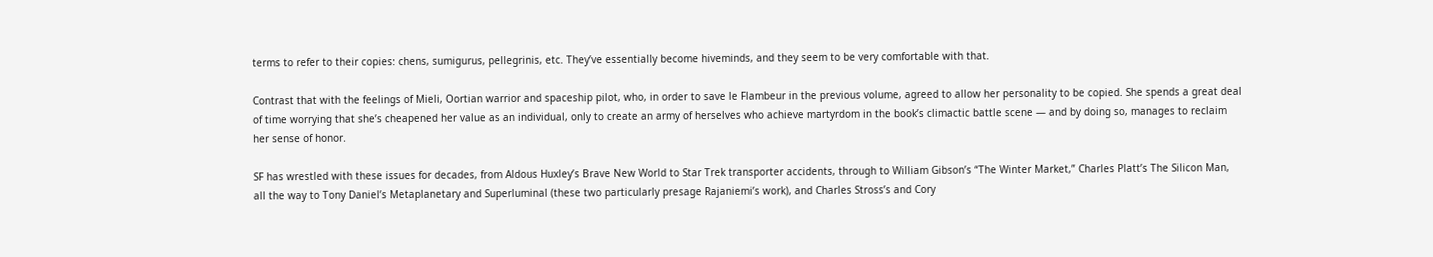terms to refer to their copies: chens, sumigurus, pellegrinis, etc. They’ve essentially become hiveminds, and they seem to be very comfortable with that.

Contrast that with the feelings of Mieli, Oortian warrior and spaceship pilot, who, in order to save le Flambeur in the previous volume, agreed to allow her personality to be copied. She spends a great deal of time worrying that she’s cheapened her value as an individual, only to create an army of herselves who achieve martyrdom in the book’s climactic battle scene — and by doing so, manages to reclaim her sense of honor.

SF has wrestled with these issues for decades, from Aldous Huxley’s Brave New World to Star Trek transporter accidents, through to William Gibson’s “The Winter Market,” Charles Platt’s The Silicon Man, all the way to Tony Daniel’s Metaplanetary and Superluminal (these two particularly presage Rajaniemi’s work), and Charles Stross’s and Cory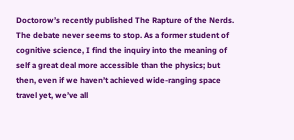Doctorow’s recently published The Rapture of the Nerds. The debate never seems to stop. As a former student of cognitive science, I find the inquiry into the meaning of self a great deal more accessible than the physics; but then, even if we haven’t achieved wide-ranging space travel yet, we’ve all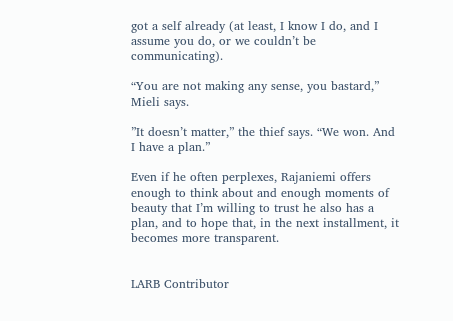got a self already (at least, I know I do, and I assume you do, or we couldn’t be communicating).

“You are not making any sense, you bastard,” Mieli says.

”It doesn’t matter,” the thief says. “We won. And I have a plan.”

Even if he often perplexes, Rajaniemi offers enough to think about and enough moments of beauty that I’m willing to trust he also has a plan, and to hope that, in the next installment, it becomes more transparent.


LARB Contributor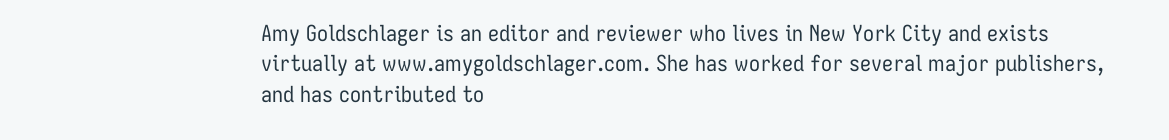Amy Goldschlager is an editor and reviewer who lives in New York City and exists virtually at www.amygoldschlager.com. She has worked for several major publishers, and has contributed to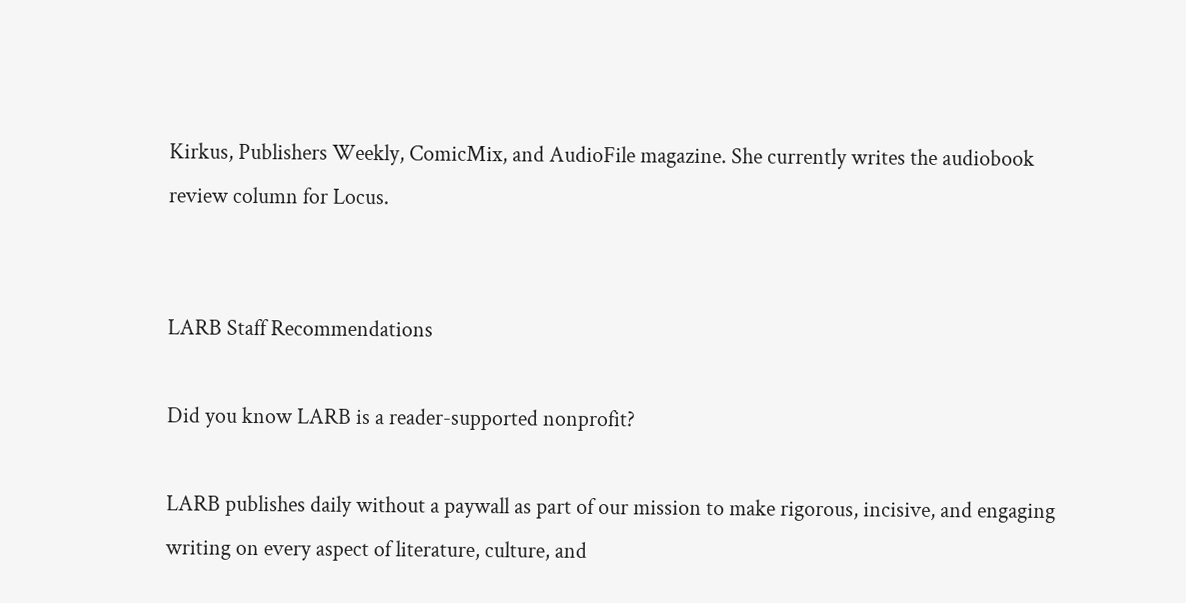Kirkus, Publishers Weekly, ComicMix, and AudioFile magazine. She currently writes the audiobook review column for Locus.


LARB Staff Recommendations

Did you know LARB is a reader-supported nonprofit?

LARB publishes daily without a paywall as part of our mission to make rigorous, incisive, and engaging writing on every aspect of literature, culture, and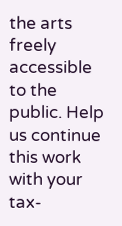the arts freely accessible to the public. Help us continue this work with your tax-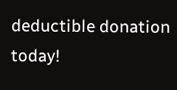deductible donation today!